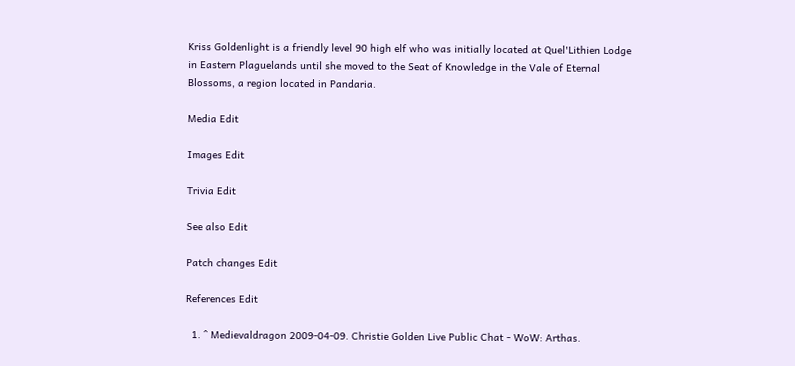Kriss Goldenlight is a friendly level 90 high elf who was initially located at Quel'Lithien Lodge in Eastern Plaguelands until she moved to the Seat of Knowledge in the Vale of Eternal Blossoms, a region located in Pandaria.

Media Edit

Images Edit

Trivia Edit

See also Edit

Patch changes Edit

References Edit

  1. ^ Medievaldragon 2009-04-09. Christie Golden Live Public Chat - WoW: Arthas.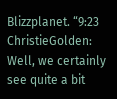Blizzplanet. “9:23 ChristieGolden: Well, we certainly see quite a bit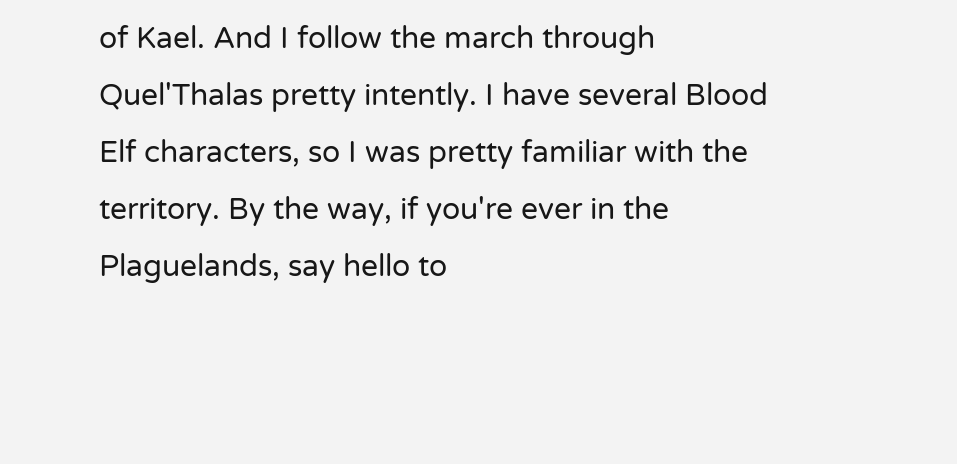of Kael. And I follow the march through Quel'Thalas pretty intently. I have several Blood Elf characters, so I was pretty familiar with the territory. By the way, if you're ever in the Plaguelands, say hello to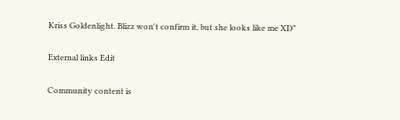Kriss Goldenlight. Blizz won't confirm it, but she looks like me XD”

External links Edit

Community content is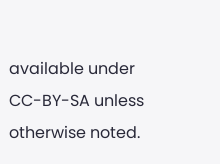available under CC-BY-SA unless otherwise noted.